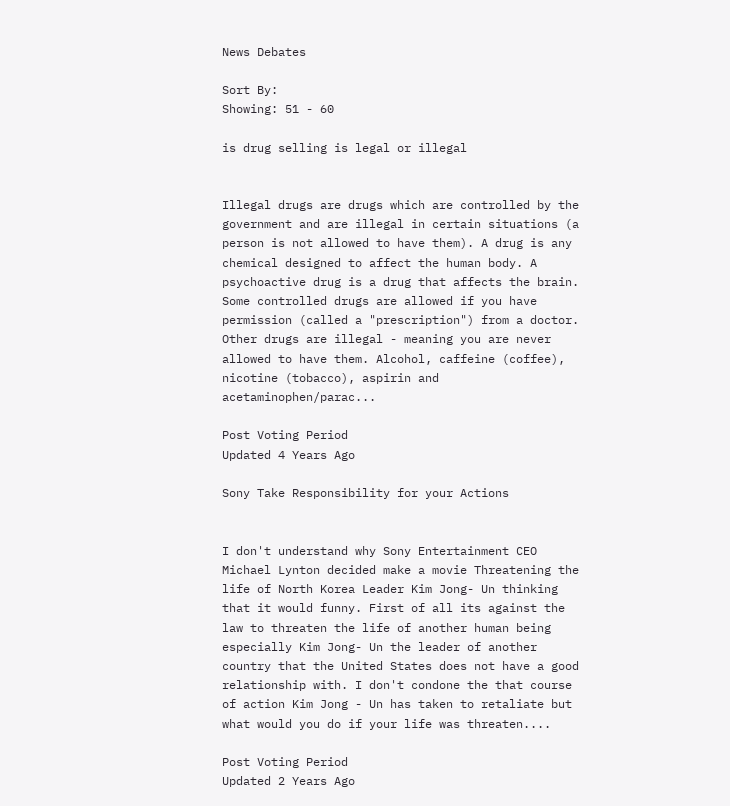News Debates

Sort By:
Showing: 51 - 60

is drug selling is legal or illegal


Illegal drugs are drugs which are controlled by the government and are illegal in certain situations (a person is not allowed to have them). A drug is any chemical designed to affect the human body. A psychoactive drug is a drug that affects the brain. Some controlled drugs are allowed if you have permission (called a "prescription") from a doctor. Other drugs are illegal - meaning you are never allowed to have them. Alcohol, caffeine (coffee), nicotine (tobacco), aspirin and acetaminophen/parac...

Post Voting Period
Updated 4 Years Ago

Sony Take Responsibility for your Actions


I don't understand why Sony Entertainment CEO Michael Lynton decided make a movie Threatening the life of North Korea Leader Kim Jong- Un thinking that it would funny. First of all its against the law to threaten the life of another human being especially Kim Jong- Un the leader of another country that the United States does not have a good relationship with. I don't condone the that course of action Kim Jong - Un has taken to retaliate but what would you do if your life was threaten....

Post Voting Period
Updated 2 Years Ago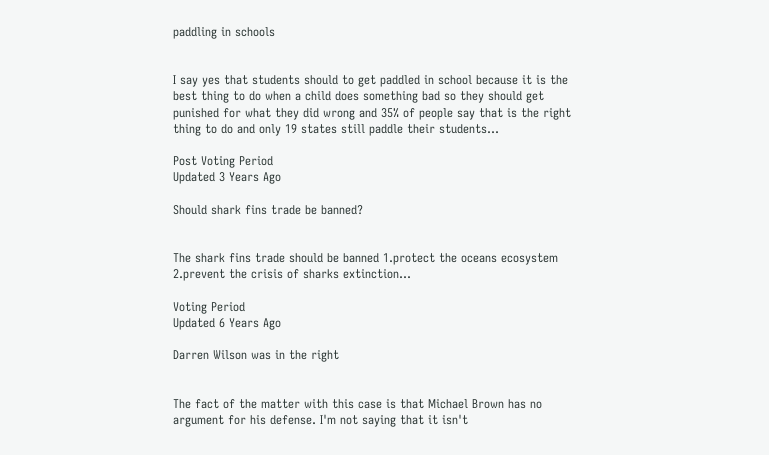paddling in schools


I say yes that students should to get paddled in school because it is the best thing to do when a child does something bad so they should get punished for what they did wrong and 35% of people say that is the right thing to do and only 19 states still paddle their students...

Post Voting Period
Updated 3 Years Ago

Should shark fins trade be banned?


The shark fins trade should be banned 1.protect the oceans ecosystem 2.prevent the crisis of sharks extinction...

Voting Period
Updated 6 Years Ago

Darren Wilson was in the right


The fact of the matter with this case is that Michael Brown has no argument for his defense. I'm not saying that it isn't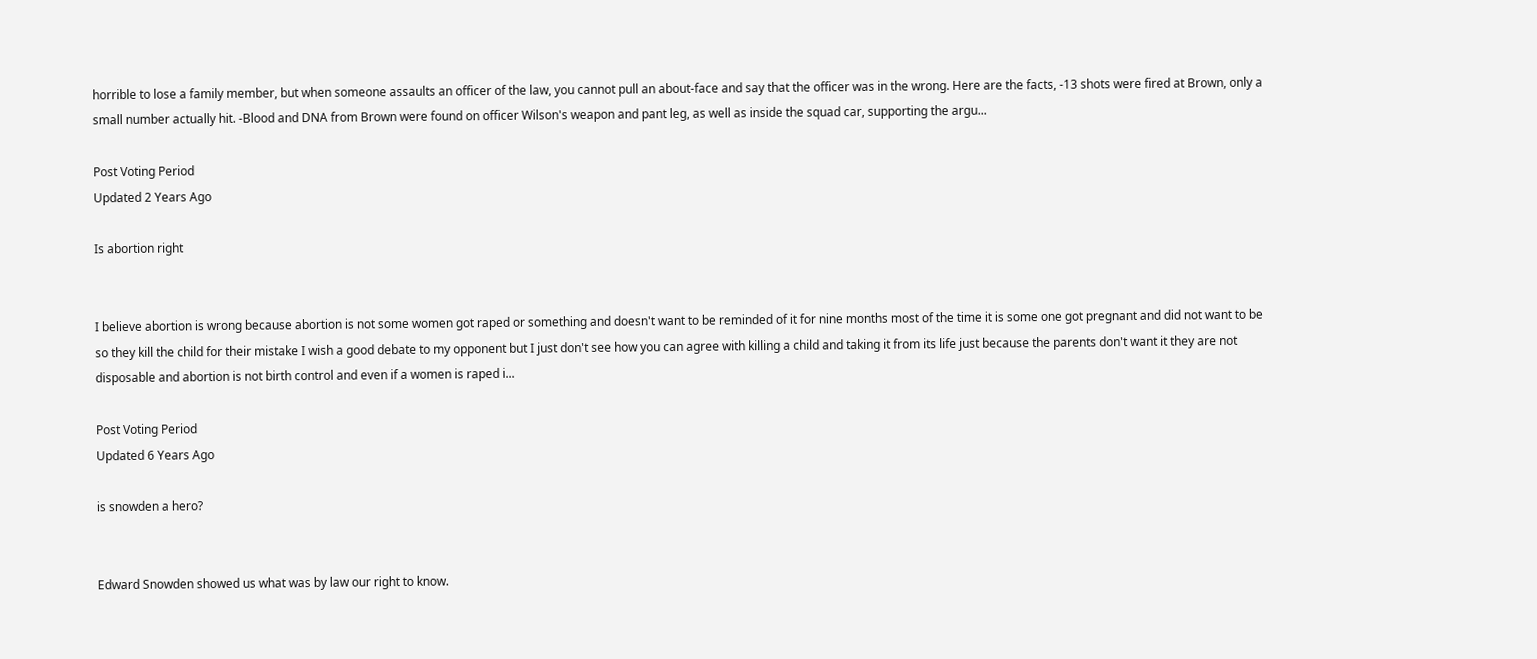horrible to lose a family member, but when someone assaults an officer of the law, you cannot pull an about-face and say that the officer was in the wrong. Here are the facts, -13 shots were fired at Brown, only a small number actually hit. -Blood and DNA from Brown were found on officer Wilson's weapon and pant leg, as well as inside the squad car, supporting the argu...

Post Voting Period
Updated 2 Years Ago

Is abortion right


I believe abortion is wrong because abortion is not some women got raped or something and doesn't want to be reminded of it for nine months most of the time it is some one got pregnant and did not want to be so they kill the child for their mistake I wish a good debate to my opponent but I just don't see how you can agree with killing a child and taking it from its life just because the parents don't want it they are not disposable and abortion is not birth control and even if a women is raped i...

Post Voting Period
Updated 6 Years Ago

is snowden a hero?


Edward Snowden showed us what was by law our right to know.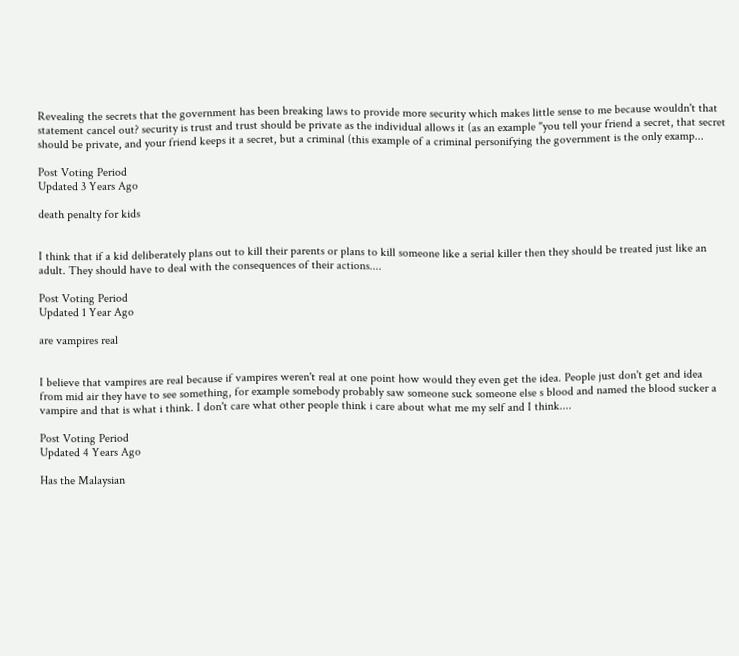Revealing the secrets that the government has been breaking laws to provide more security which makes little sense to me because wouldn't that statement cancel out? security is trust and trust should be private as the individual allows it (as an example "you tell your friend a secret, that secret should be private, and your friend keeps it a secret, but a criminal (this example of a criminal personifying the government is the only examp...

Post Voting Period
Updated 3 Years Ago

death penalty for kids


I think that if a kid deliberately plans out to kill their parents or plans to kill someone like a serial killer then they should be treated just like an adult. They should have to deal with the consequences of their actions....

Post Voting Period
Updated 1 Year Ago

are vampires real


I believe that vampires are real because if vampires weren't real at one point how would they even get the idea. People just don't get and idea from mid air they have to see something, for example somebody probably saw someone suck someone else s blood and named the blood sucker a vampire and that is what i think. I don't care what other people think i care about what me my self and I think....

Post Voting Period
Updated 4 Years Ago

Has the Malaysian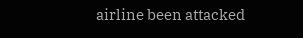airline been attacked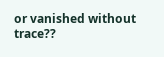or vanished without trace??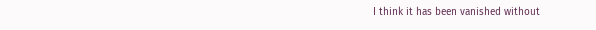I think it has been vanished without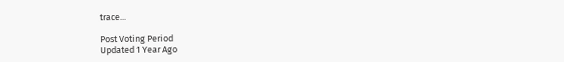trace...

Post Voting Period
Updated 1 Year Ago